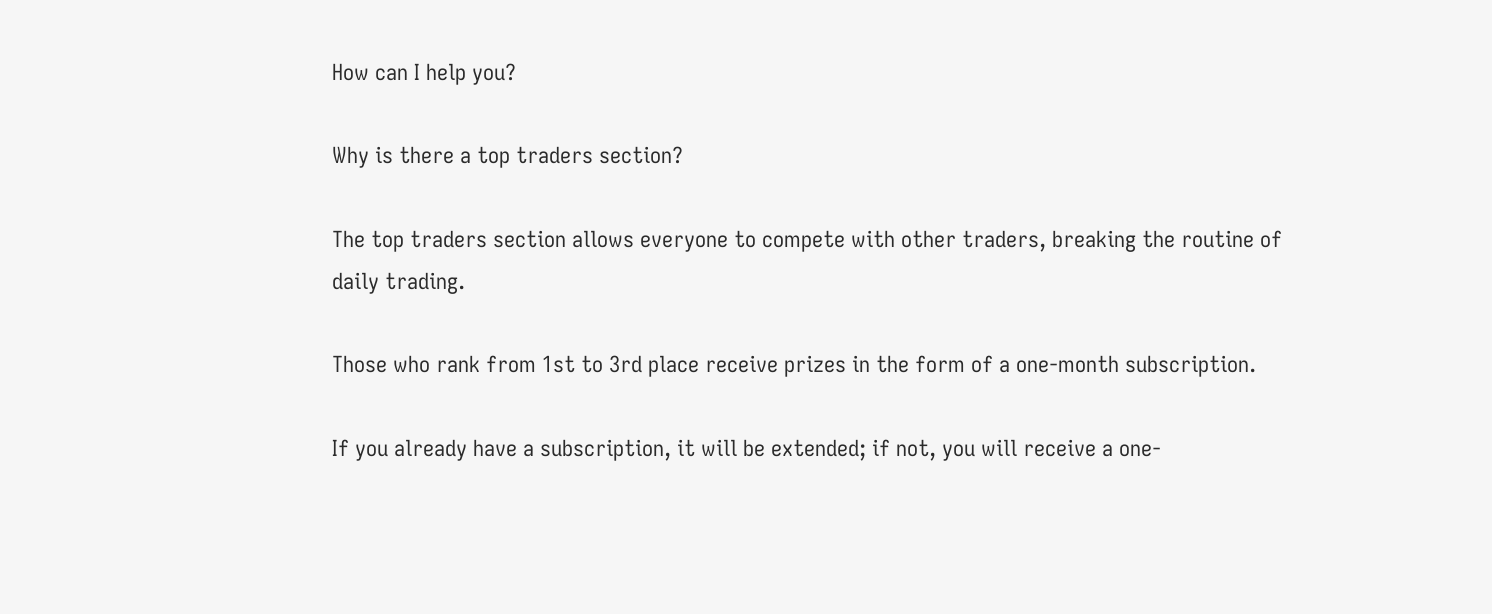How can I help you?

Why is there a top traders section?

The top traders section allows everyone to compete with other traders, breaking the routine of daily trading.

Those who rank from 1st to 3rd place receive prizes in the form of a one-month subscription.

If you already have a subscription, it will be extended; if not, you will receive a one-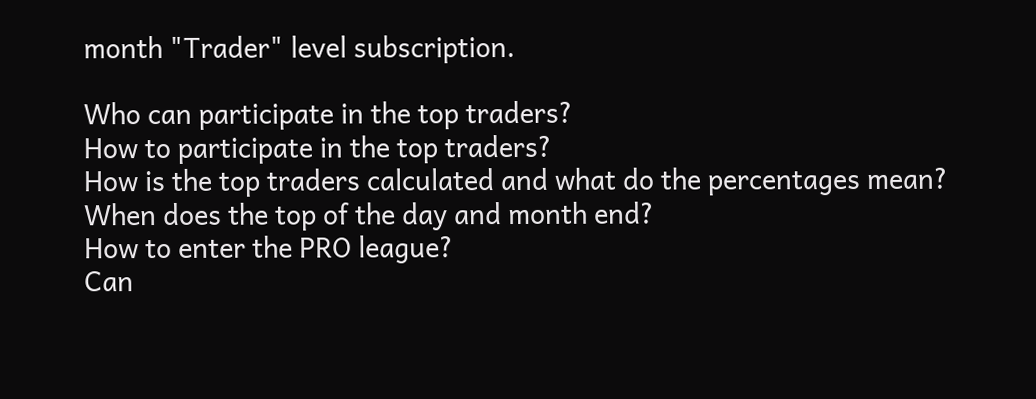month "Trader" level subscription.

Who can participate in the top traders?
How to participate in the top traders?
How is the top traders calculated and what do the percentages mean?
When does the top of the day and month end?
How to enter the PRO league?
Can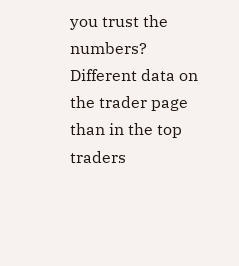you trust the numbers?
Different data on the trader page than in the top traders